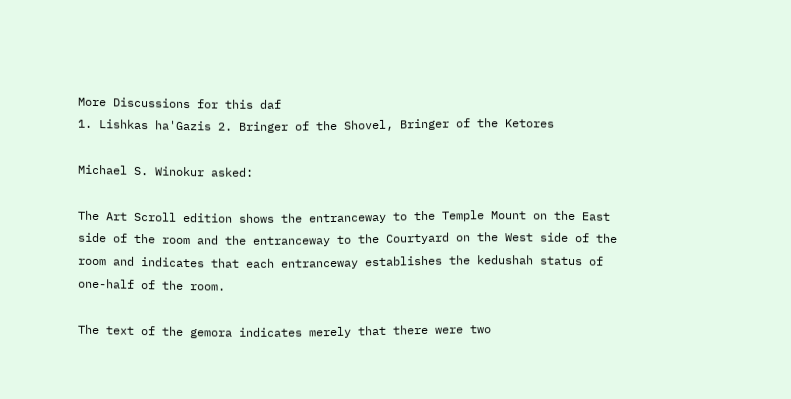More Discussions for this daf
1. Lishkas ha'Gazis 2. Bringer of the Shovel, Bringer of the Ketores

Michael S. Winokur asked:

The Art Scroll edition shows the entranceway to the Temple Mount on the East side of the room and the entranceway to the Courtyard on the West side of the room and indicates that each entranceway establishes the kedushah status of one-half of the room.

The text of the gemora indicates merely that there were two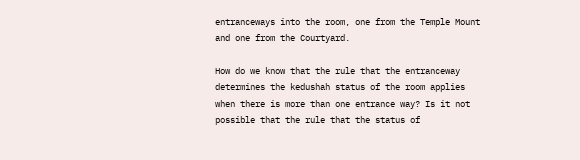entranceways into the room, one from the Temple Mount and one from the Courtyard.

How do we know that the rule that the entranceway determines the kedushah status of the room applies when there is more than one entrance way? Is it not possible that the rule that the status of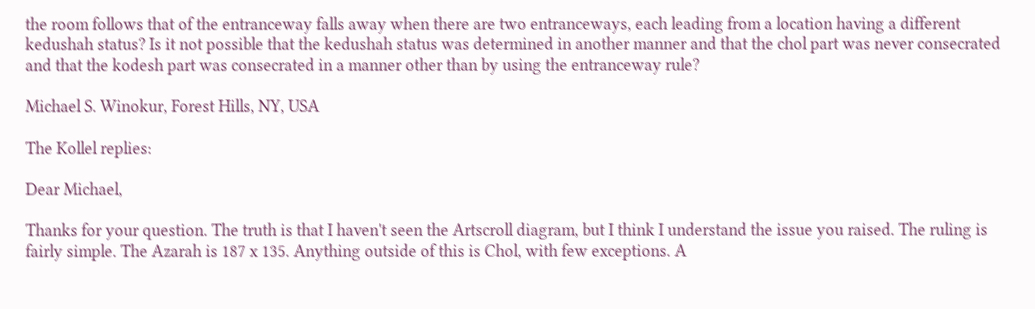the room follows that of the entranceway falls away when there are two entranceways, each leading from a location having a different kedushah status? Is it not possible that the kedushah status was determined in another manner and that the chol part was never consecrated and that the kodesh part was consecrated in a manner other than by using the entranceway rule?

Michael S. Winokur, Forest Hills, NY, USA

The Kollel replies:

Dear Michael,

Thanks for your question. The truth is that I haven't seen the Artscroll diagram, but I think I understand the issue you raised. The ruling is fairly simple. The Azarah is 187 x 135. Anything outside of this is Chol, with few exceptions. A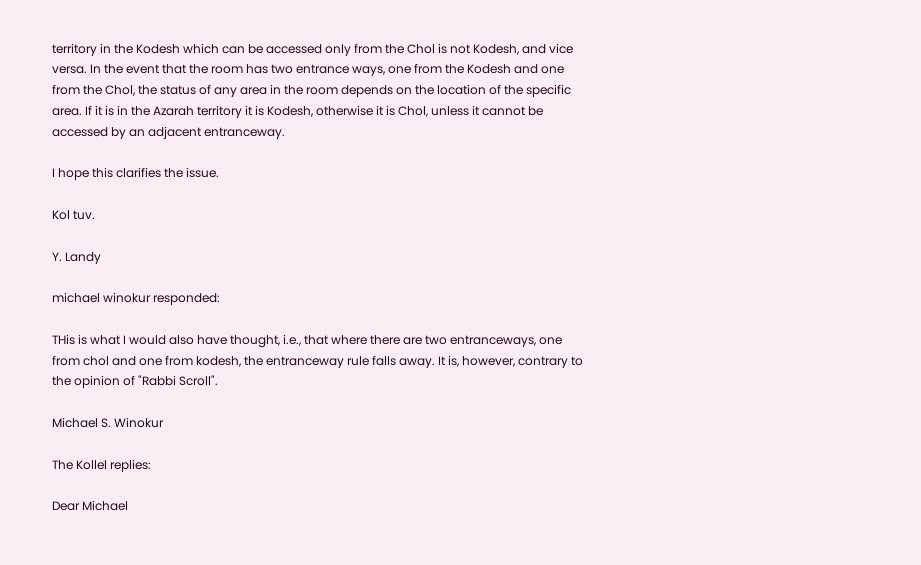territory in the Kodesh which can be accessed only from the Chol is not Kodesh, and vice versa. In the event that the room has two entrance ways, one from the Kodesh and one from the Chol, the status of any area in the room depends on the location of the specific area. If it is in the Azarah territory it is Kodesh, otherwise it is Chol, unless it cannot be accessed by an adjacent entranceway.

I hope this clarifies the issue.

Kol tuv.

Y. Landy

michael winokur responded:

THis is what I would also have thought, i.e., that where there are two entranceways, one from chol and one from kodesh, the entranceway rule falls away. It is, however, contrary to the opinion of "Rabbi Scroll".

Michael S. Winokur

The Kollel replies:

Dear Michael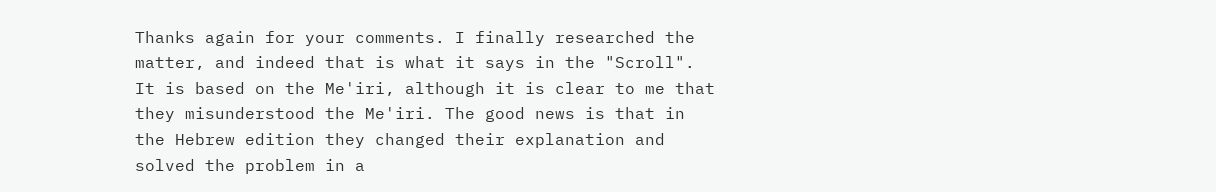Thanks again for your comments. I finally researched the matter, and indeed that is what it says in the "Scroll". It is based on the Me'iri, although it is clear to me that they misunderstood the Me'iri. The good news is that in the Hebrew edition they changed their explanation and solved the problem in a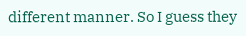different manner. So I guess they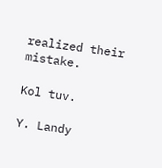realized their mistake.

Kol tuv.

Y. Landy